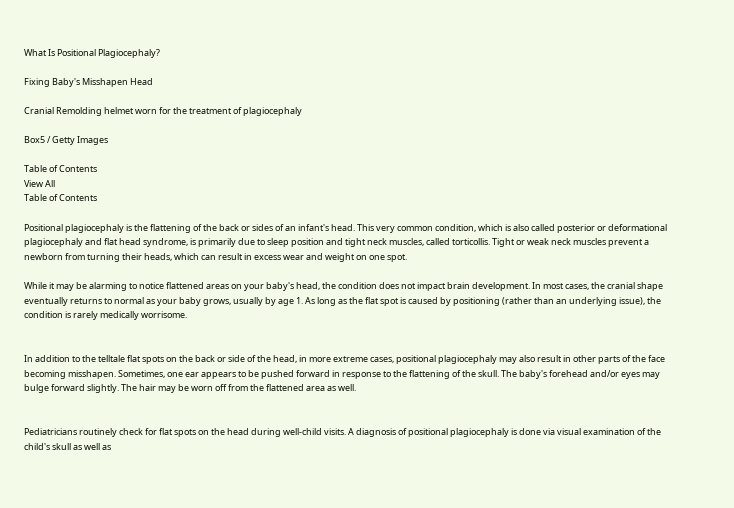What Is Positional Plagiocephaly?

Fixing Baby's Misshapen Head

Cranial Remolding helmet worn for the treatment of plagiocephaly

Box5 / Getty Images

Table of Contents
View All
Table of Contents

Positional plagiocephaly is the flattening of the back or sides of an infant's head. This very common condition, which is also called posterior or deformational plagiocephaly and flat head syndrome, is primarily due to sleep position and tight neck muscles, called torticollis. Tight or weak neck muscles prevent a newborn from turning their heads, which can result in excess wear and weight on one spot.

While it may be alarming to notice flattened areas on your baby's head, the condition does not impact brain development. In most cases, the cranial shape eventually returns to normal as your baby grows, usually by age 1. As long as the flat spot is caused by positioning (rather than an underlying issue), the condition is rarely medically worrisome.


In addition to the telltale flat spots on the back or side of the head, in more extreme cases, positional plagiocephaly may also result in other parts of the face becoming misshapen. Sometimes, one ear appears to be pushed forward in response to the flattening of the skull. The baby's forehead and/or eyes may bulge forward slightly. The hair may be worn off from the flattened area as well.


Pediatricians routinely check for flat spots on the head during well-child visits. A diagnosis of positional plagiocephaly is done via visual examination of the child's skull as well as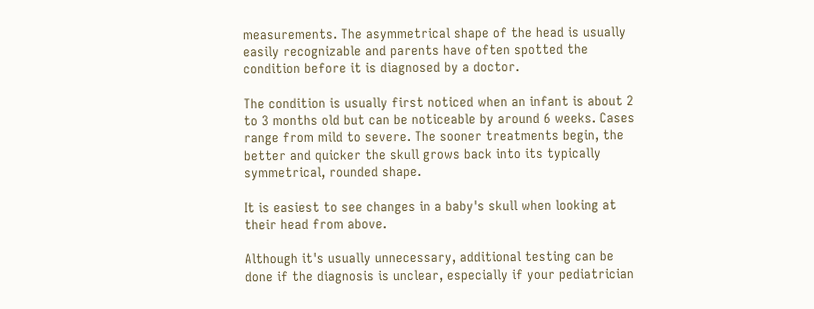measurements. The asymmetrical shape of the head is usually easily recognizable and parents have often spotted the condition before it is diagnosed by a doctor.

The condition is usually first noticed when an infant is about 2 to 3 months old but can be noticeable by around 6 weeks. Cases range from mild to severe. The sooner treatments begin, the better and quicker the skull grows back into its typically symmetrical, rounded shape.

It is easiest to see changes in a baby's skull when looking at their head from above.

Although it's usually unnecessary, additional testing can be done if the diagnosis is unclear, especially if your pediatrician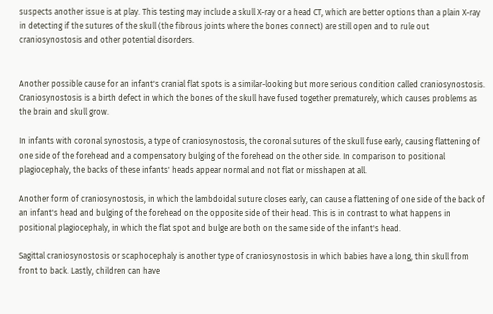suspects another issue is at play. This testing may include a skull X-ray or a head CT, which are better options than a plain X-ray in detecting if the sutures of the skull (the fibrous joints where the bones connect) are still open and to rule out craniosynostosis and other potential disorders.


Another possible cause for an infant's cranial flat spots is a similar-looking but more serious condition called craniosynostosis. Craniosynostosis is a birth defect in which the bones of the skull have fused together prematurely, which causes problems as the brain and skull grow.

In infants with coronal synostosis, a type of craniosynostosis, the coronal sutures of the skull fuse early, causing flattening of one side of the forehead and a compensatory bulging of the forehead on the other side. In comparison to positional plagiocephaly, the backs of these infants' heads appear normal and not flat or misshapen at all.

Another form of craniosynostosis, in which the lambdoidal suture closes early, can cause a flattening of one side of the back of an infant's head and bulging of the forehead on the opposite side of their head. This is in contrast to what happens in positional plagiocephaly, in which the flat spot and bulge are both on the same side of the infant's head.

Sagittal craniosynostosis or scaphocephaly is another type of craniosynostosis in which babies have a long, thin skull from front to back. Lastly, children can have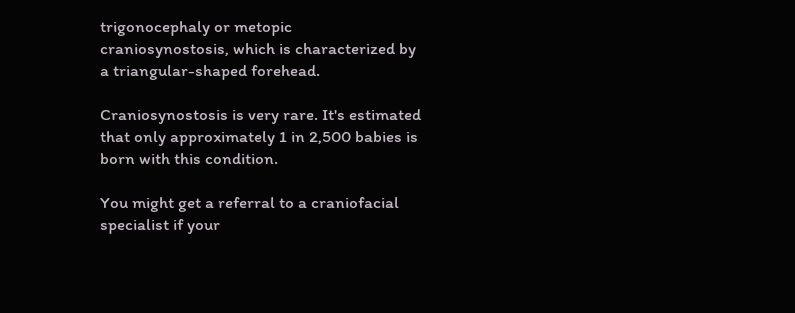trigonocephaly or metopic craniosynostosis, which is characterized by a triangular-shaped forehead.

Craniosynostosis is very rare. It's estimated that only approximately 1 in 2,500 babies is born with this condition.

You might get a referral to a craniofacial specialist if your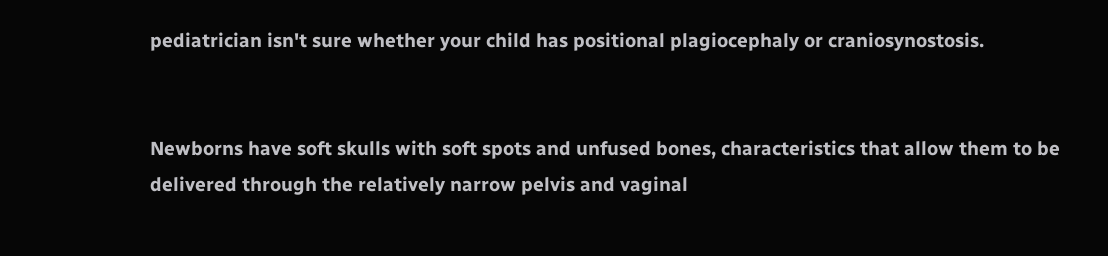pediatrician isn't sure whether your child has positional plagiocephaly or craniosynostosis.


Newborns have soft skulls with soft spots and unfused bones, characteristics that allow them to be delivered through the relatively narrow pelvis and vaginal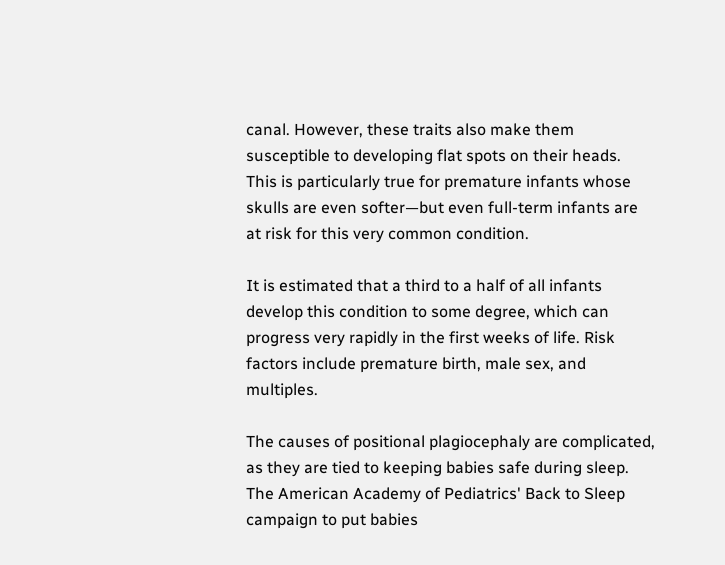canal. However, these traits also make them susceptible to developing flat spots on their heads. This is particularly true for premature infants whose skulls are even softer—but even full-term infants are at risk for this very common condition.

It is estimated that a third to a half of all infants develop this condition to some degree, which can progress very rapidly in the first weeks of life. Risk factors include premature birth, male sex, and multiples.

The causes of positional plagiocephaly are complicated, as they are tied to keeping babies safe during sleep. The American Academy of Pediatrics' Back to Sleep campaign to put babies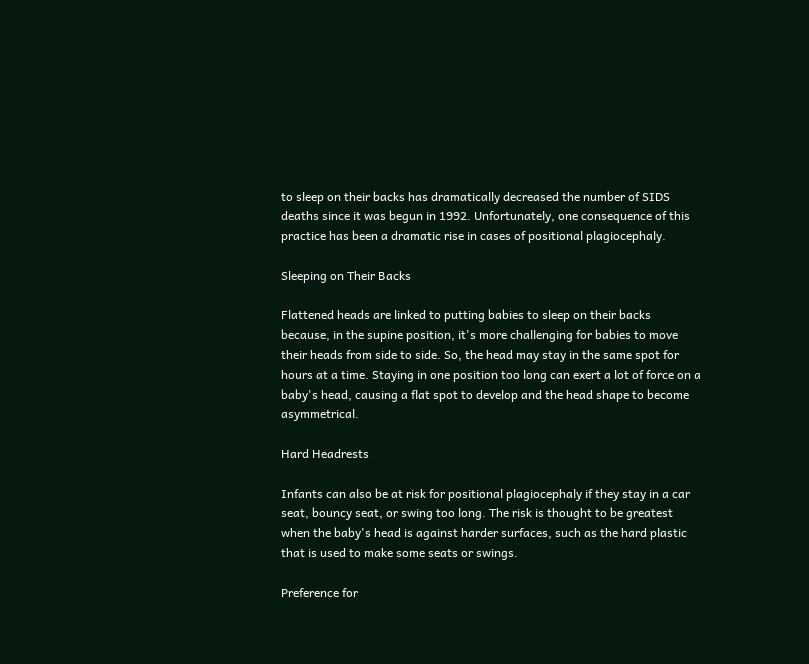to sleep on their backs has dramatically decreased the number of SIDS deaths since it was begun in 1992. Unfortunately, one consequence of this practice has been a dramatic rise in cases of positional plagiocephaly.

Sleeping on Their Backs

Flattened heads are linked to putting babies to sleep on their backs because, in the supine position, it's more challenging for babies to move their heads from side to side. So, the head may stay in the same spot for hours at a time. Staying in one position too long can exert a lot of force on a baby's head, causing a flat spot to develop and the head shape to become asymmetrical.

Hard Headrests

Infants can also be at risk for positional plagiocephaly if they stay in a car seat, bouncy seat, or swing too long. The risk is thought to be greatest when the baby's head is against harder surfaces, such as the hard plastic that is used to make some seats or swings.

Preference for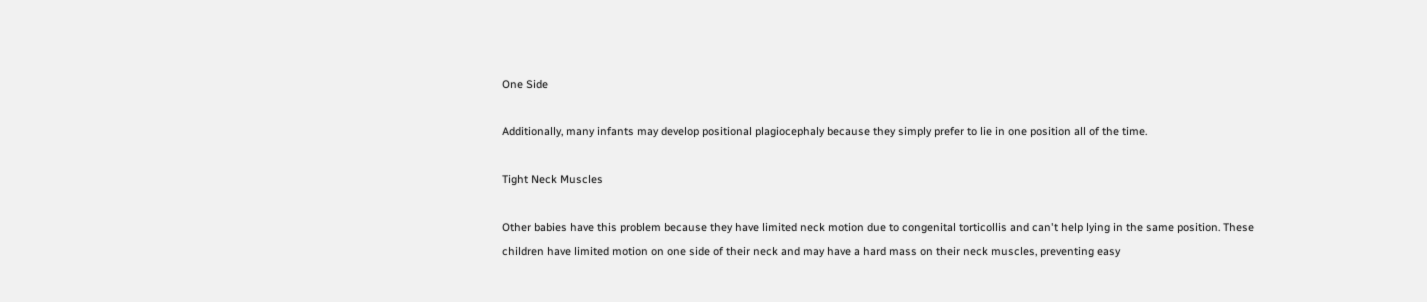One Side

Additionally, many infants may develop positional plagiocephaly because they simply prefer to lie in one position all of the time.

Tight Neck Muscles

Other babies have this problem because they have limited neck motion due to congenital torticollis and can't help lying in the same position. These children have limited motion on one side of their neck and may have a hard mass on their neck muscles, preventing easy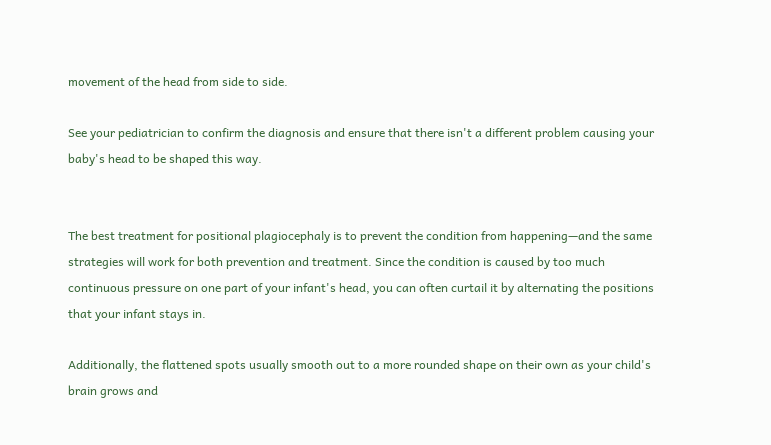movement of the head from side to side.

See your pediatrician to confirm the diagnosis and ensure that there isn't a different problem causing your baby's head to be shaped this way.


The best treatment for positional plagiocephaly is to prevent the condition from happening—and the same strategies will work for both prevention and treatment. Since the condition is caused by too much continuous pressure on one part of your infant's head, you can often curtail it by alternating the positions that your infant stays in.

Additionally, the flattened spots usually smooth out to a more rounded shape on their own as your child's brain grows and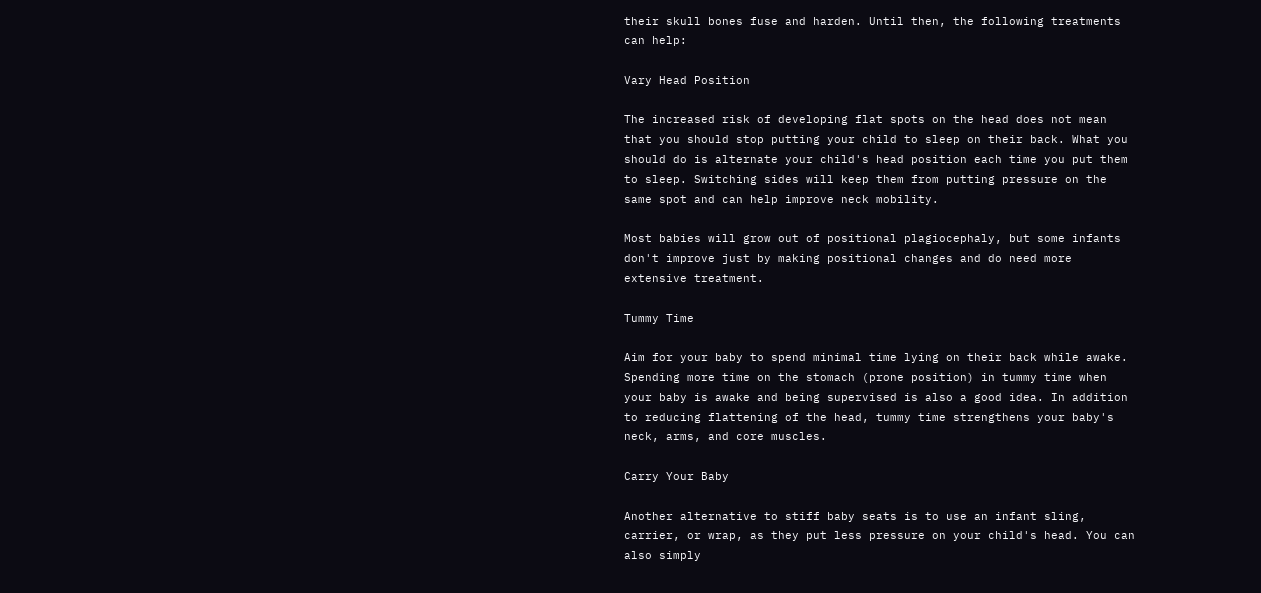their skull bones fuse and harden. Until then, the following treatments can help:

Vary Head Position

The increased risk of developing flat spots on the head does not mean that you should stop putting your child to sleep on their back. What you should do is alternate your child's head position each time you put them to sleep. Switching sides will keep them from putting pressure on the same spot and can help improve neck mobility.

Most babies will grow out of positional plagiocephaly, but some infants don't improve just by making positional changes and do need more extensive treatment.

Tummy Time

Aim for your baby to spend minimal time lying on their back while awake. Spending more time on the stomach (prone position) in tummy time when your baby is awake and being supervised is also a good idea. In addition to reducing flattening of the head, tummy time strengthens your baby's neck, arms, and core muscles.

Carry Your Baby

Another alternative to stiff baby seats is to use an infant sling, carrier, or wrap, as they put less pressure on your child's head. You can also simply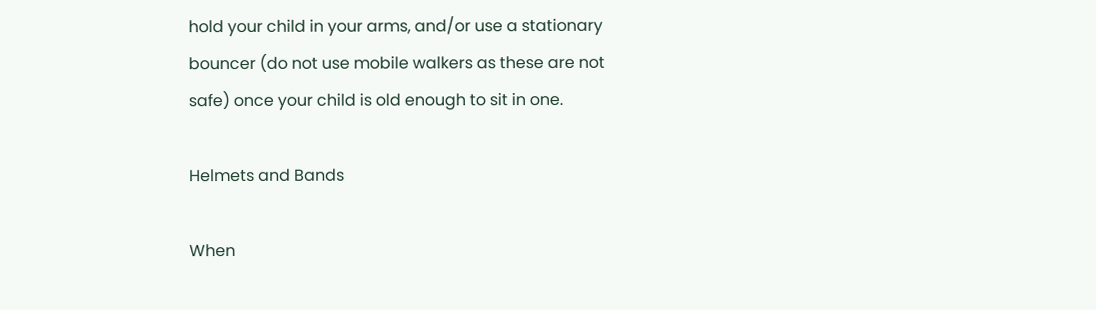hold your child in your arms, and/or use a stationary bouncer (do not use mobile walkers as these are not safe) once your child is old enough to sit in one.

Helmets and Bands

When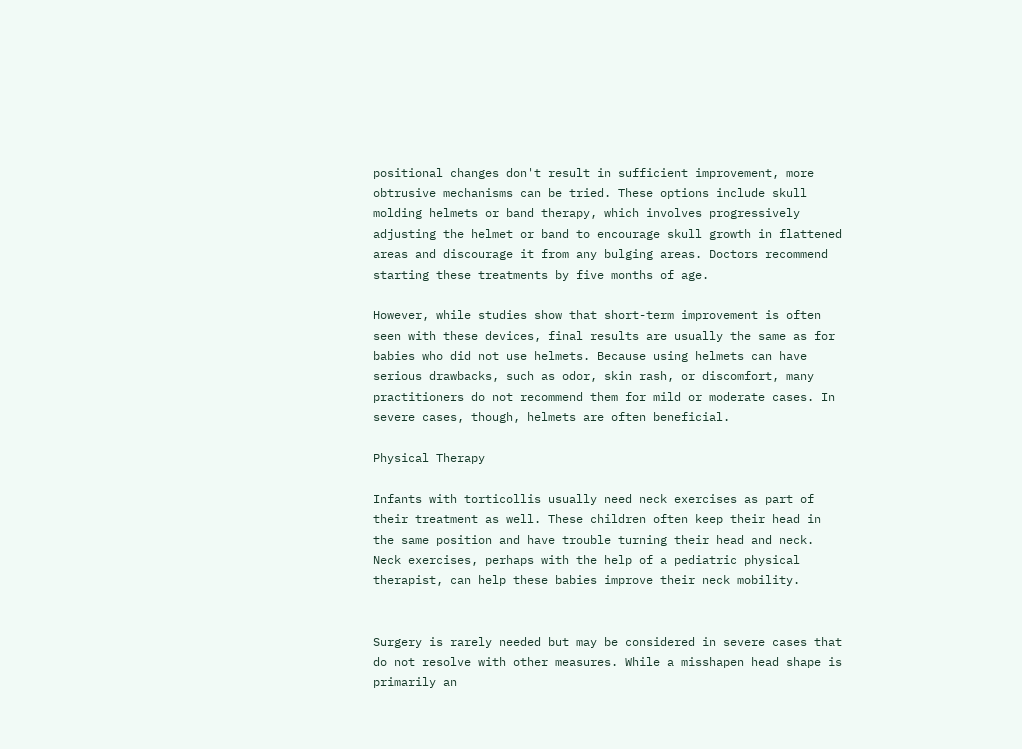positional changes don't result in sufficient improvement, more obtrusive mechanisms can be tried. These options include skull molding helmets or band therapy, which involves progressively adjusting the helmet or band to encourage skull growth in flattened areas and discourage it from any bulging areas. Doctors recommend starting these treatments by five months of age.

However, while studies show that short-term improvement is often seen with these devices, final results are usually the same as for babies who did not use helmets. Because using helmets can have serious drawbacks, such as odor, skin rash, or discomfort, many practitioners do not recommend them for mild or moderate cases. In severe cases, though, helmets are often beneficial.

Physical Therapy

Infants with torticollis usually need neck exercises as part of their treatment as well. These children often keep their head in the same position and have trouble turning their head and neck. Neck exercises, perhaps with the help of a pediatric physical therapist, can help these babies improve their neck mobility.


Surgery is rarely needed but may be considered in severe cases that do not resolve with other measures. While a misshapen head shape is primarily an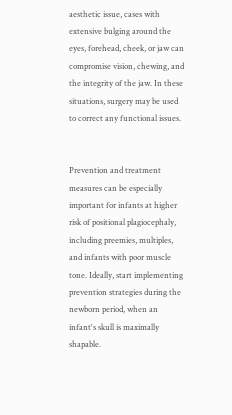aesthetic issue, cases with extensive bulging around the eyes, forehead, cheek, or jaw can compromise vision, chewing, and the integrity of the jaw. In these situations, surgery may be used to correct any functional issues.


Prevention and treatment measures can be especially important for infants at higher risk of positional plagiocephaly, including preemies, multiples, and infants with poor muscle tone. Ideally, start implementing prevention strategies during the newborn period, when an infant's skull is maximally shapable.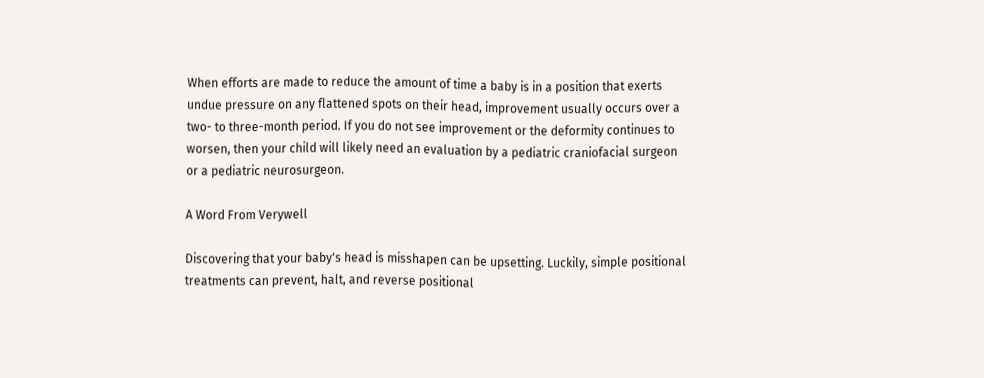When efforts are made to reduce the amount of time a baby is in a position that exerts undue pressure on any flattened spots on their head, improvement usually occurs over a two- to three-month period. If you do not see improvement or the deformity continues to worsen, then your child will likely need an evaluation by a pediatric craniofacial surgeon or a pediatric neurosurgeon.

A Word From Verywell

Discovering that your baby's head is misshapen can be upsetting. Luckily, simple positional treatments can prevent, halt, and reverse positional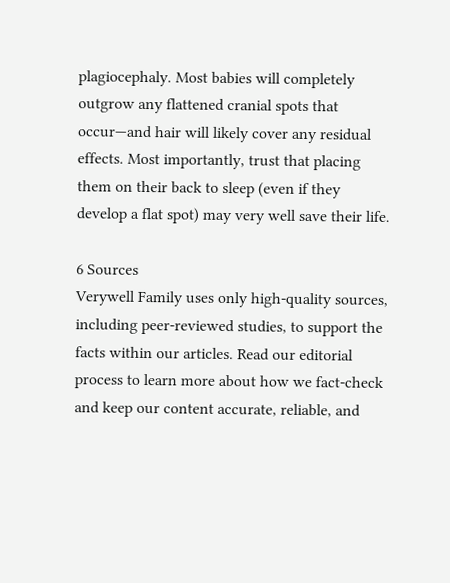plagiocephaly. Most babies will completely outgrow any flattened cranial spots that occur—and hair will likely cover any residual effects. Most importantly, trust that placing them on their back to sleep (even if they develop a flat spot) may very well save their life.

6 Sources
Verywell Family uses only high-quality sources, including peer-reviewed studies, to support the facts within our articles. Read our editorial process to learn more about how we fact-check and keep our content accurate, reliable, and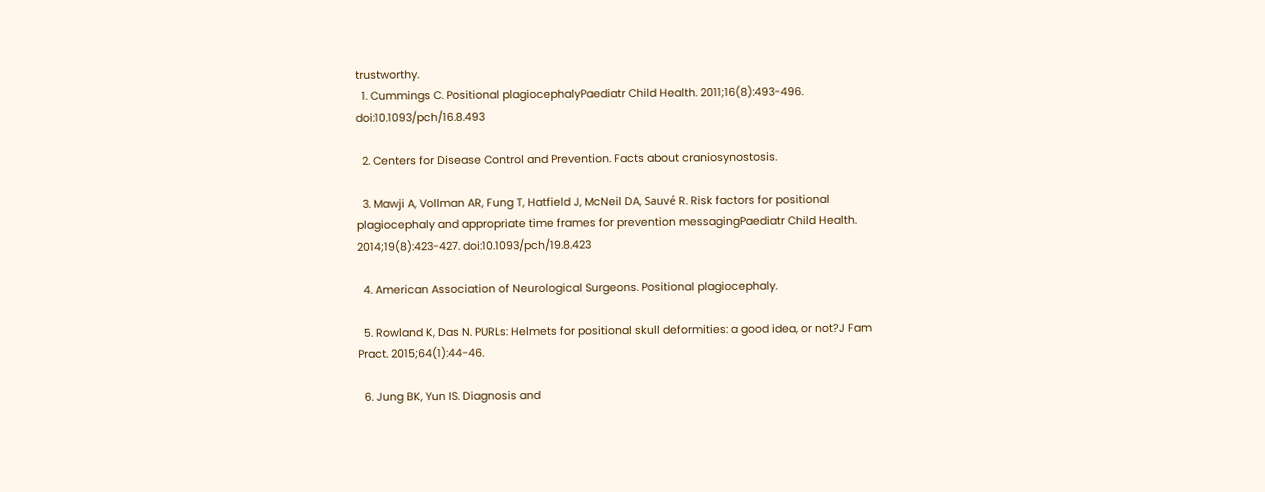trustworthy.
  1. Cummings C. Positional plagiocephalyPaediatr Child Health. 2011;16(8):493-496. doi:10.1093/pch/16.8.493

  2. Centers for Disease Control and Prevention. Facts about craniosynostosis.

  3. Mawji A, Vollman AR, Fung T, Hatfield J, McNeil DA, Sauvé R. Risk factors for positional plagiocephaly and appropriate time frames for prevention messagingPaediatr Child Health. 2014;19(8):423-427. doi:10.1093/pch/19.8.423

  4. American Association of Neurological Surgeons. Positional plagiocephaly.

  5. Rowland K, Das N. PURLs: Helmets for positional skull deformities: a good idea, or not?J Fam Pract. 2015;64(1):44-46.

  6. Jung BK, Yun IS. Diagnosis and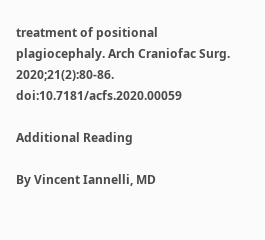treatment of positional plagiocephaly. Arch Craniofac Surg. 2020;21(2):80-86. doi:10.7181/acfs.2020.00059

Additional Reading

By Vincent Iannelli, MD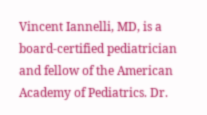Vincent Iannelli, MD, is a board-certified pediatrician and fellow of the American Academy of Pediatrics. Dr.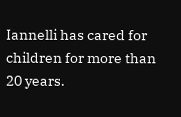Iannelli has cared for children for more than 20 years.